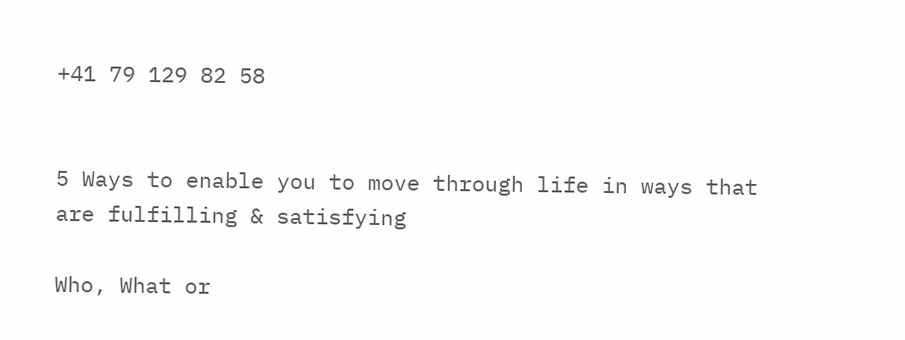+41 79 129 82 58


5 Ways to enable you to move through life in ways that are fulfilling & satisfying

Who, What or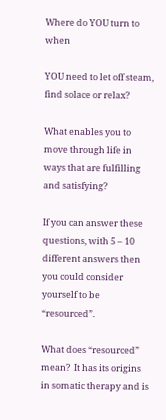Where do YOU turn to when

YOU need to let off steam, find solace or relax?

What enables you to move through life in ways that are fulfilling and satisfying?

If you can answer these questions, with 5 – 10 different answers then you could consider yourself to be “resourced”.

What does “resourced” mean?  It has its origins in somatic therapy and is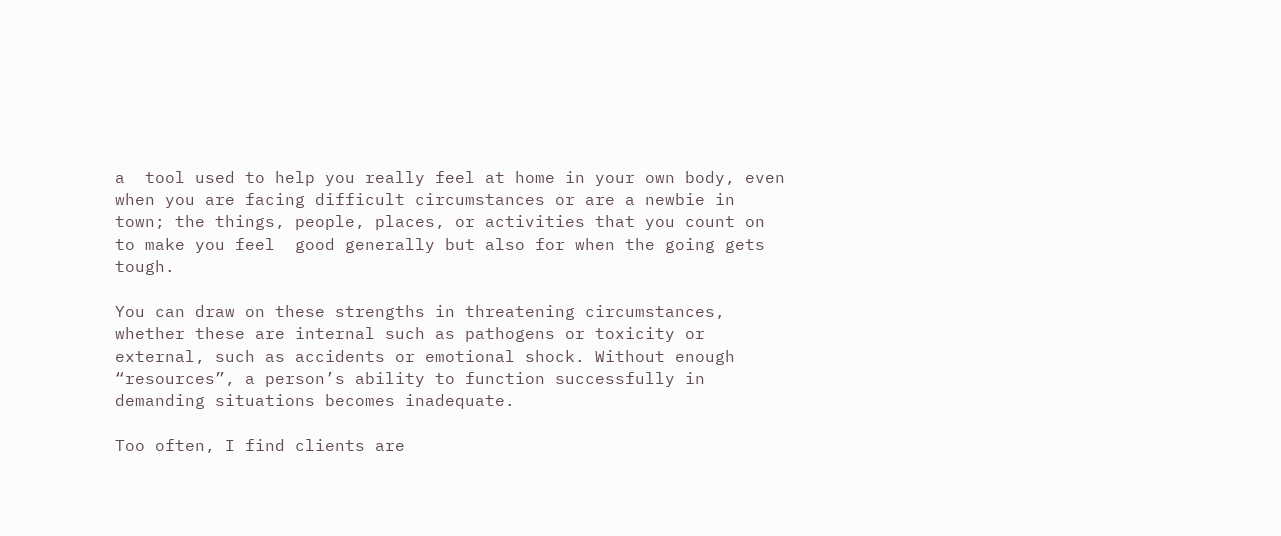a  tool used to help you really feel at home in your own body, even when you are facing difficult circumstances or are a newbie in town; the things, people, places, or activities that you count on to make you feel  good generally but also for when the going gets tough.

You can draw on these strengths in threatening circumstances, whether these are internal such as pathogens or toxicity or external, such as accidents or emotional shock. Without enough “resources”, a person’s ability to function successfully in demanding situations becomes inadequate.

Too often, I find clients are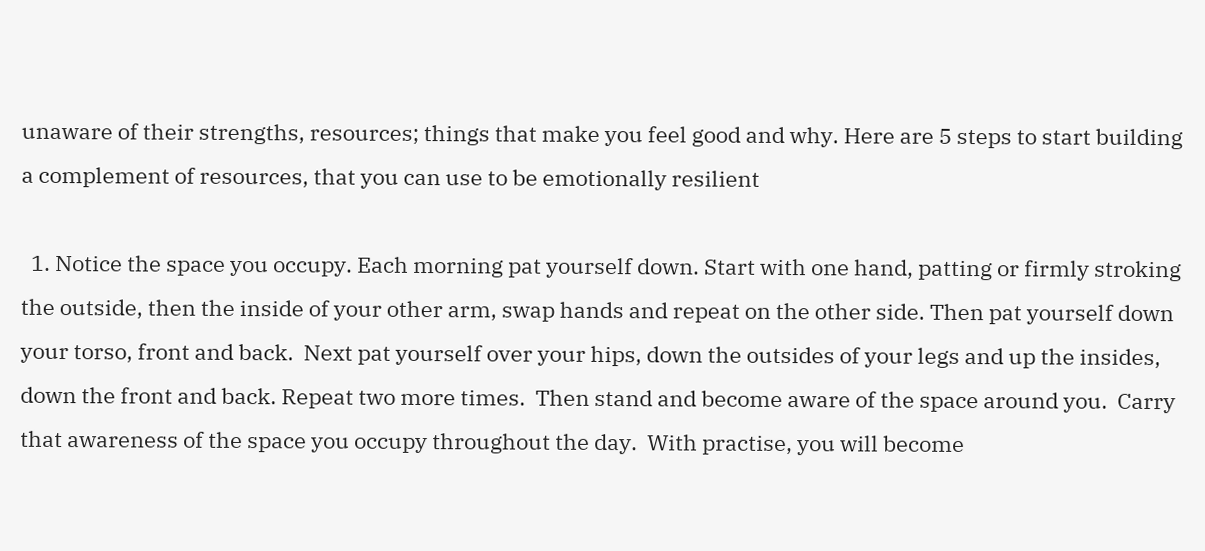unaware of their strengths, resources; things that make you feel good and why. Here are 5 steps to start building a complement of resources, that you can use to be emotionally resilient

  1. Notice the space you occupy. Each morning pat yourself down. Start with one hand, patting or firmly stroking the outside, then the inside of your other arm, swap hands and repeat on the other side. Then pat yourself down your torso, front and back.  Next pat yourself over your hips, down the outsides of your legs and up the insides, down the front and back. Repeat two more times.  Then stand and become aware of the space around you.  Carry that awareness of the space you occupy throughout the day.  With practise, you will become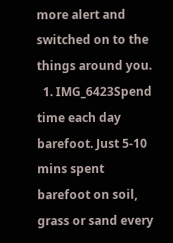more alert and switched on to the things around you.
  1. IMG_6423Spend time each day barefoot. Just 5-10 mins spent barefoot on soil, grass or sand every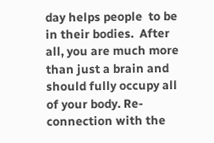day helps people  to be in their bodies.  After all, you are much more than just a brain and should fully occupy all of your body. Re-connection with the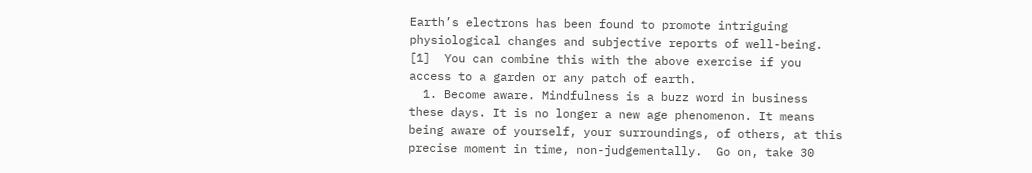Earth’s electrons has been found to promote intriguing physiological changes and subjective reports of well-being. [1]  You can combine this with the above exercise if you access to a garden or any patch of earth.
  1. Become aware. Mindfulness is a buzz word in business these days. It is no longer a new age phenomenon. It means being aware of yourself, your surroundings, of others, at this precise moment in time, non-judgementally.  Go on, take 30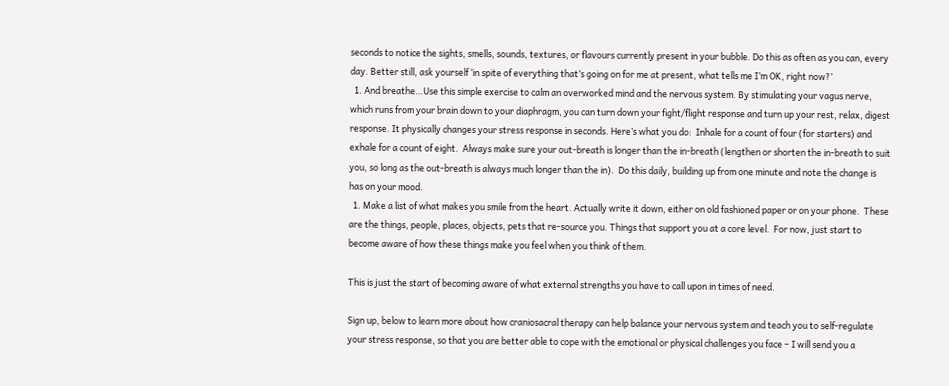seconds to notice the sights, smells, sounds, textures, or flavours currently present in your bubble. Do this as often as you can, every day. Better still, ask yourself ‘in spite of everything that’s going on for me at present, what tells me I’m OK, right now?’
  1. And breathe…Use this simple exercise to calm an overworked mind and the nervous system. By stimulating your vagus nerve, which runs from your brain down to your diaphragm, you can turn down your fight/flight response and turn up your rest, relax, digest response. It physically changes your stress response in seconds. Here’s what you do:  Inhale for a count of four (for starters) and exhale for a count of eight.  Always make sure your out-breath is longer than the in-breath (lengthen or shorten the in-breath to suit you, so long as the out-breath is always much longer than the in).  Do this daily, building up from one minute and note the change is has on your mood.
  1. Make a list of what makes you smile from the heart. Actually write it down, either on old fashioned paper or on your phone.  These are the things, people, places, objects, pets that re-source you. Things that support you at a core level.  For now, just start to become aware of how these things make you feel when you think of them.

This is just the start of becoming aware of what external strengths you have to call upon in times of need.

Sign up, below to learn more about how craniosacral therapy can help balance your nervous system and teach you to self-regulate your stress response, so that you are better able to cope with the emotional or physical challenges you face – I will send you a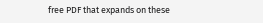free PDF that expands on these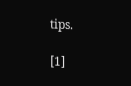tips.

[1]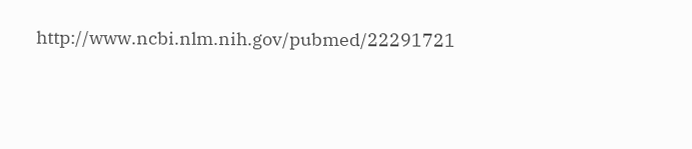http://www.ncbi.nlm.nih.gov/pubmed/22291721